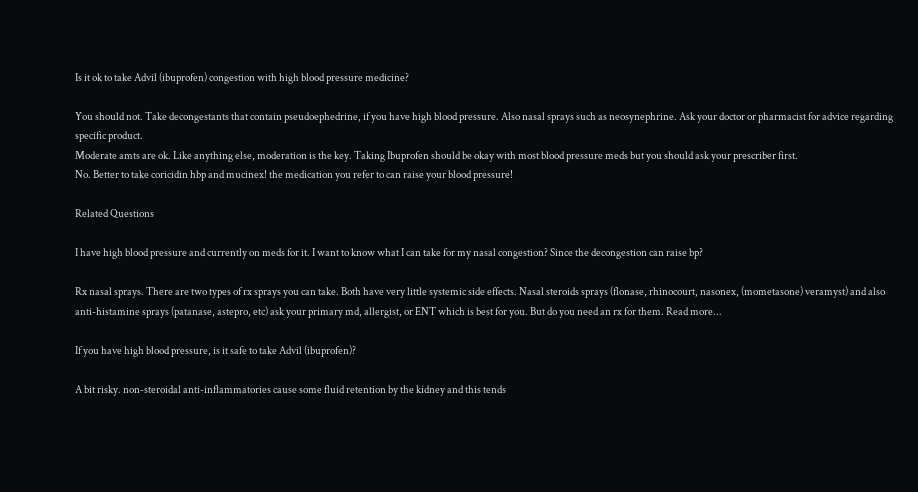Is it ok to take Advil (ibuprofen) congestion with high blood pressure medicine?

You should not. Take decongestants that contain pseudoephedrine, if you have high blood pressure. Also nasal sprays such as neosynephrine. Ask your doctor or pharmacist for advice regarding specific product.
Moderate amts are ok. Like anything else, moderation is the key. Taking Ibuprofen should be okay with most blood pressure meds but you should ask your prescriber first.
No. Better to take coricidin hbp and mucinex! the medication you refer to can raise your blood pressure!

Related Questions

I have high blood pressure and currently on meds for it. I want to know what I can take for my nasal congestion? Since the decongestion can raise bp?

Rx nasal sprays. There are two types of rx sprays you can take. Both have very little systemic side effects. Nasal steroids sprays (flonase, rhinocourt, nasonex, (mometasone) veramyst) and also anti-histamine sprays (patanase, astepro, etc) ask your primary md, allergist, or ENT which is best for you. But do you need an rx for them. Read more...

If you have high blood pressure, is it safe to take Advil (ibuprofen)?

A bit risky. non-steroidal anti-inflammatories cause some fluid retention by the kidney and this tends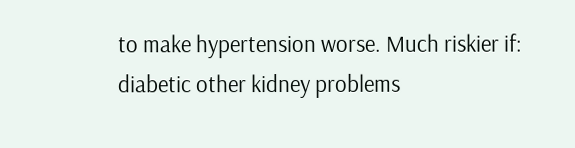to make hypertension worse. Much riskier if: diabetic other kidney problems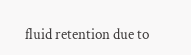fluid retention due to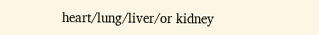heart/lung/liver/or kidney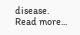disease. Read more...